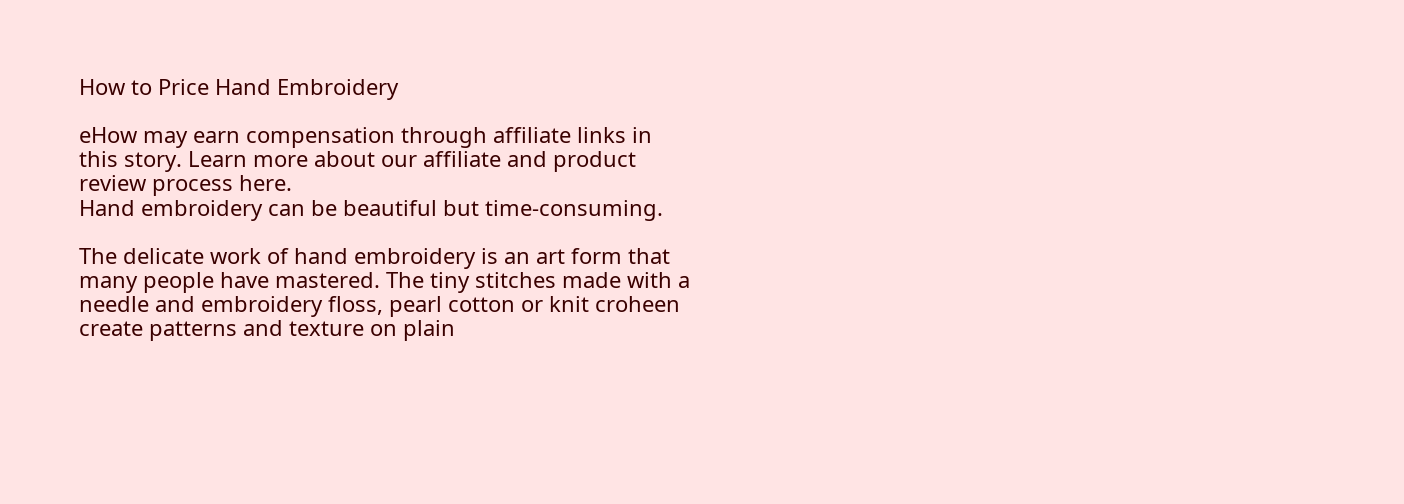How to Price Hand Embroidery

eHow may earn compensation through affiliate links in this story. Learn more about our affiliate and product review process here.
Hand embroidery can be beautiful but time-consuming.

The delicate work of hand embroidery is an art form that many people have mastered. The tiny stitches made with a needle and embroidery floss, pearl cotton or knit croheen create patterns and texture on plain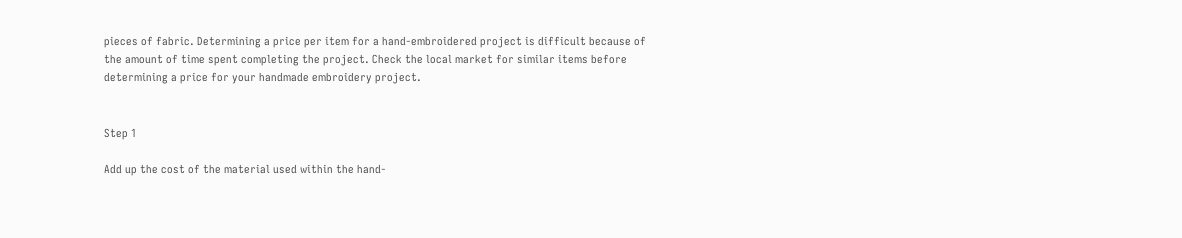pieces of fabric. Determining a price per item for a hand-embroidered project is difficult because of the amount of time spent completing the project. Check the local market for similar items before determining a price for your handmade embroidery project.


Step 1

Add up the cost of the material used within the hand-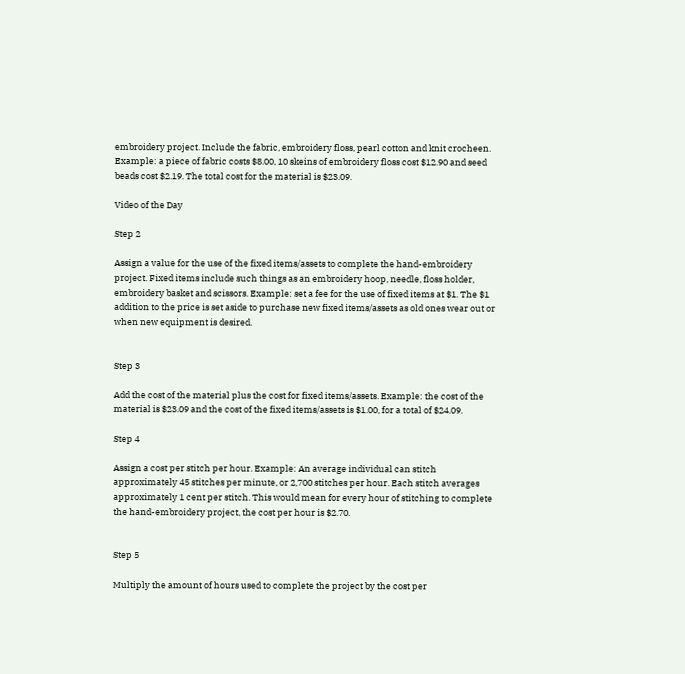embroidery project. Include the fabric, embroidery floss, pearl cotton and knit crocheen. Example: a piece of fabric costs $8.00, 10 skeins of embroidery floss cost $12.90 and seed beads cost $2.19. The total cost for the material is $23.09.

Video of the Day

Step 2

Assign a value for the use of the fixed items/assets to complete the hand-embroidery project. Fixed items include such things as an embroidery hoop, needle, floss holder, embroidery basket and scissors. Example: set a fee for the use of fixed items at $1. The $1 addition to the price is set aside to purchase new fixed items/assets as old ones wear out or when new equipment is desired.


Step 3

Add the cost of the material plus the cost for fixed items/assets. Example: the cost of the material is $23.09 and the cost of the fixed items/assets is $1.00, for a total of $24.09.

Step 4

Assign a cost per stitch per hour. Example: An average individual can stitch approximately 45 stitches per minute, or 2,700 stitches per hour. Each stitch averages approximately 1 cent per stitch. This would mean for every hour of stitching to complete the hand-embroidery project, the cost per hour is $2.70.


Step 5

Multiply the amount of hours used to complete the project by the cost per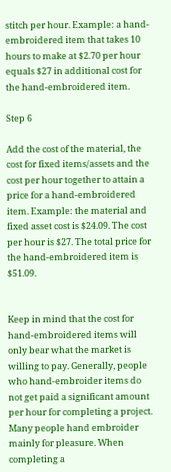stitch per hour. Example: a hand-embroidered item that takes 10 hours to make at $2.70 per hour equals $27 in additional cost for the hand-embroidered item.

Step 6

Add the cost of the material, the cost for fixed items/assets and the cost per hour together to attain a price for a hand-embroidered item. Example: the material and fixed asset cost is $24.09. The cost per hour is $27. The total price for the hand-embroidered item is $51.09.


Keep in mind that the cost for hand-embroidered items will only bear what the market is willing to pay. Generally, people who hand-embroider items do not get paid a significant amount per hour for completing a project. Many people hand embroider mainly for pleasure. When completing a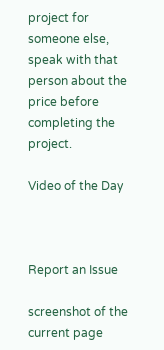project for someone else, speak with that person about the price before completing the project.

Video of the Day



Report an Issue

screenshot of the current page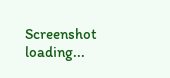Screenshot loading...